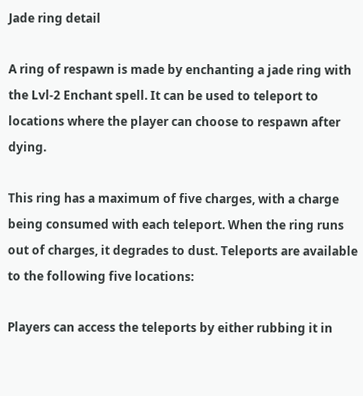Jade ring detail

A ring of respawn is made by enchanting a jade ring with the Lvl-2 Enchant spell. It can be used to teleport to locations where the player can choose to respawn after dying.

This ring has a maximum of five charges, with a charge being consumed with each teleport. When the ring runs out of charges, it degrades to dust. Teleports are available to the following five locations:

Players can access the teleports by either rubbing it in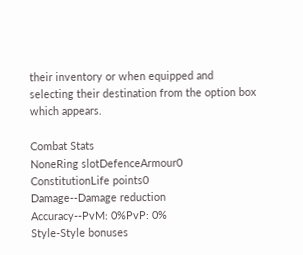their inventory or when equipped and selecting their destination from the option box which appears.

Combat Stats
NoneRing slotDefenceArmour0
ConstitutionLife points0
Damage--Damage reduction
Accuracy--PvM: 0%PvP: 0%
Style-Style bonuses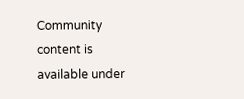Community content is available under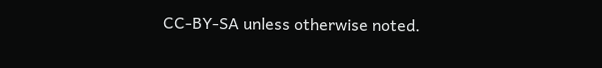CC-BY-SA unless otherwise noted.